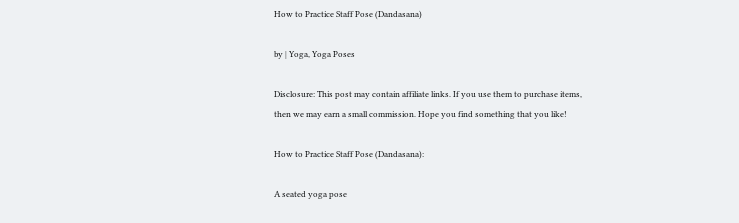How to Practice Staff Pose (Dandasana)

by | Yoga, Yoga Poses

Disclosure: This post may contain affiliate links. If you use them to purchase items, then we may earn a small commission. Hope you find something that you like!

How to Practice Staff Pose (Dandasana):

A seated yoga pose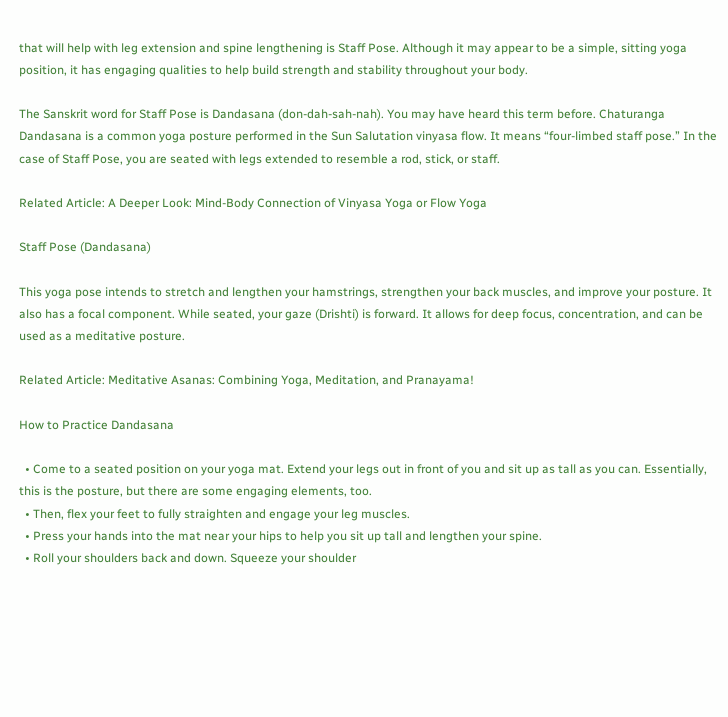that will help with leg extension and spine lengthening is Staff Pose. Although it may appear to be a simple, sitting yoga position, it has engaging qualities to help build strength and stability throughout your body.

The Sanskrit word for Staff Pose is Dandasana (don-dah-sah-nah). You may have heard this term before. Chaturanga Dandasana is a common yoga posture performed in the Sun Salutation vinyasa flow. It means “four-limbed staff pose.” In the case of Staff Pose, you are seated with legs extended to resemble a rod, stick, or staff.

Related Article: A Deeper Look: Mind-Body Connection of Vinyasa Yoga or Flow Yoga

Staff Pose (Dandasana)

This yoga pose intends to stretch and lengthen your hamstrings, strengthen your back muscles, and improve your posture. It also has a focal component. While seated, your gaze (Drishti) is forward. It allows for deep focus, concentration, and can be used as a meditative posture.

Related Article: Meditative Asanas: Combining Yoga, Meditation, and Pranayama!

How to Practice Dandasana

  • Come to a seated position on your yoga mat. Extend your legs out in front of you and sit up as tall as you can. Essentially, this is the posture, but there are some engaging elements, too.
  • Then, flex your feet to fully straighten and engage your leg muscles.
  • Press your hands into the mat near your hips to help you sit up tall and lengthen your spine.
  • Roll your shoulders back and down. Squeeze your shoulder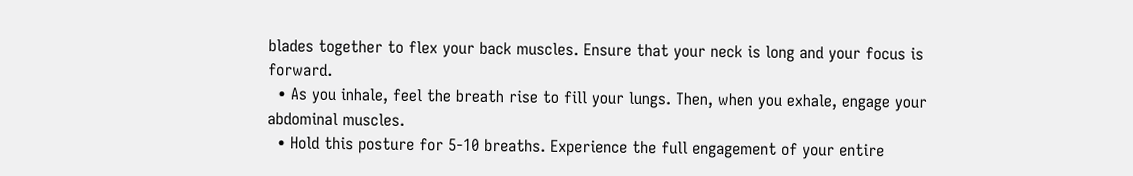blades together to flex your back muscles. Ensure that your neck is long and your focus is forward.
  • As you inhale, feel the breath rise to fill your lungs. Then, when you exhale, engage your abdominal muscles.
  • Hold this posture for 5-10 breaths. Experience the full engagement of your entire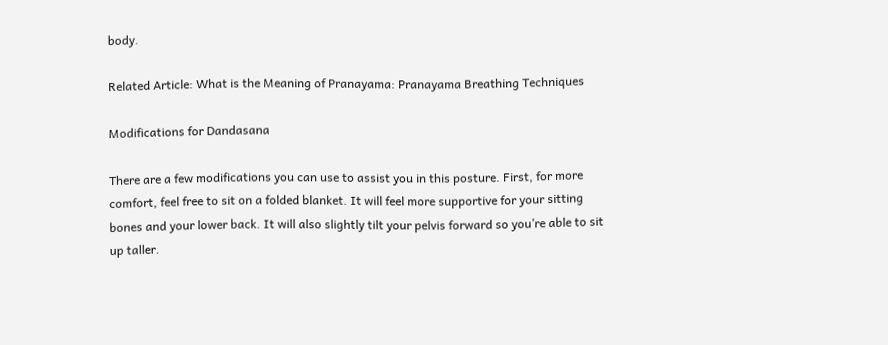body.

Related Article: What is the Meaning of Pranayama: Pranayama Breathing Techniques

Modifications for Dandasana

There are a few modifications you can use to assist you in this posture. First, for more comfort, feel free to sit on a folded blanket. It will feel more supportive for your sitting bones and your lower back. It will also slightly tilt your pelvis forward so you’re able to sit up taller.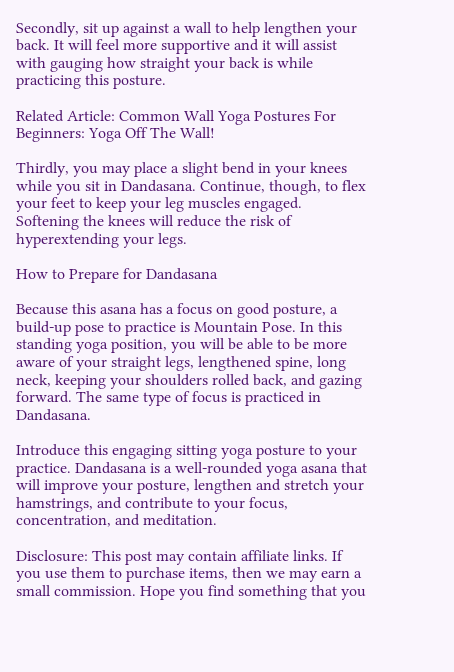Secondly, sit up against a wall to help lengthen your back. It will feel more supportive and it will assist with gauging how straight your back is while practicing this posture.

Related Article: Common Wall Yoga Postures For Beginners: Yoga Off The Wall!

Thirdly, you may place a slight bend in your knees while you sit in Dandasana. Continue, though, to flex your feet to keep your leg muscles engaged. Softening the knees will reduce the risk of hyperextending your legs.

How to Prepare for Dandasana

Because this asana has a focus on good posture, a build-up pose to practice is Mountain Pose. In this standing yoga position, you will be able to be more aware of your straight legs, lengthened spine, long neck, keeping your shoulders rolled back, and gazing forward. The same type of focus is practiced in Dandasana.

Introduce this engaging sitting yoga posture to your practice. Dandasana is a well-rounded yoga asana that will improve your posture, lengthen and stretch your hamstrings, and contribute to your focus, concentration, and meditation.

Disclosure: This post may contain affiliate links. If you use them to purchase items, then we may earn a small commission. Hope you find something that you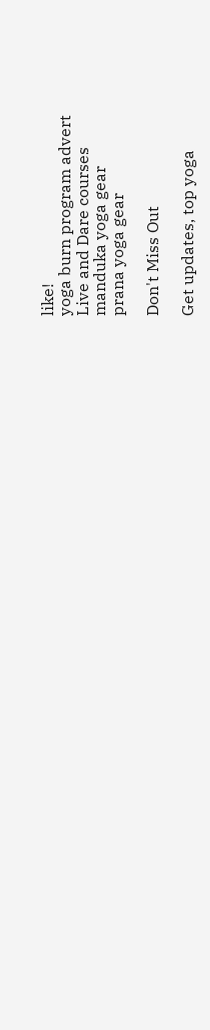like!
yoga burn program advert
Live and Dare courses
manduka yoga gear
prana yoga gear

Don't Miss Out

Get updates, top yoga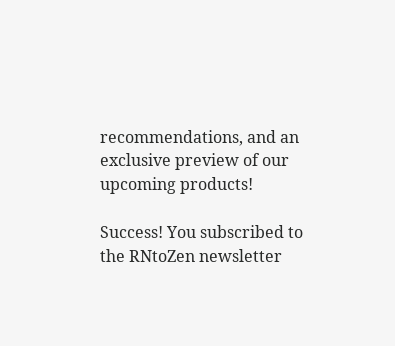recommendations, and an exclusive preview of our upcoming products!

Success! You subscribed to the RNtoZen newsletter